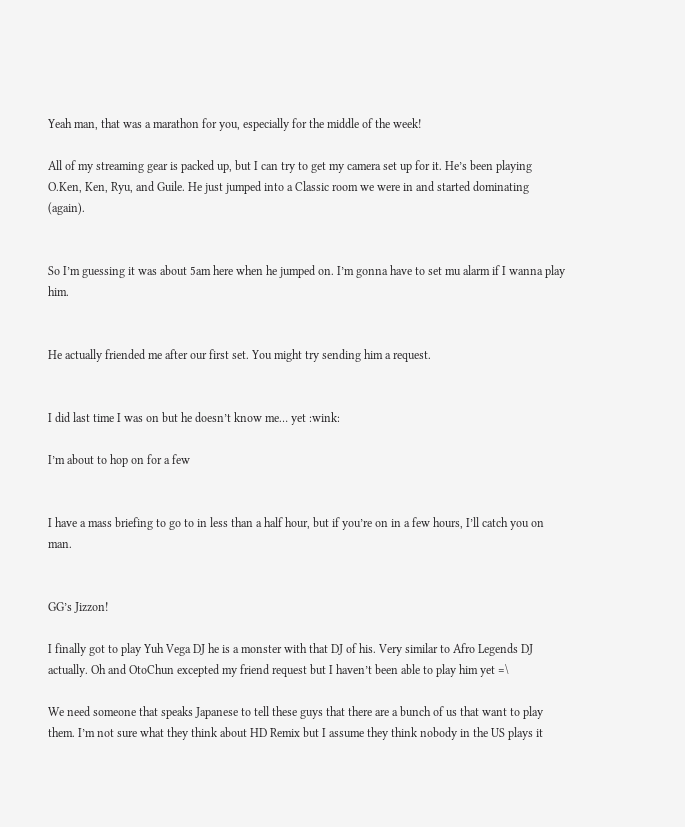Yeah man, that was a marathon for you, especially for the middle of the week!

All of my streaming gear is packed up, but I can try to get my camera set up for it. He’s been playing O.Ken, Ken, Ryu, and Guile. He just jumped into a Classic room we were in and started dominating (again).


So I’m guessing it was about 5am here when he jumped on. I’m gonna have to set mu alarm if I wanna play him.


He actually friended me after our first set. You might try sending him a request.


I did last time I was on but he doesn’t know me… yet :wink:

I’m about to hop on for a few


I have a mass briefing to go to in less than a half hour, but if you’re on in a few hours, I’ll catch you on man.


GG’s Jizzon!

I finally got to play Yuh Vega DJ he is a monster with that DJ of his. Very similar to Afro Legends DJ actually. Oh and OtoChun excepted my friend request but I haven’t been able to play him yet =\

We need someone that speaks Japanese to tell these guys that there are a bunch of us that want to play them. I’m not sure what they think about HD Remix but I assume they think nobody in the US plays it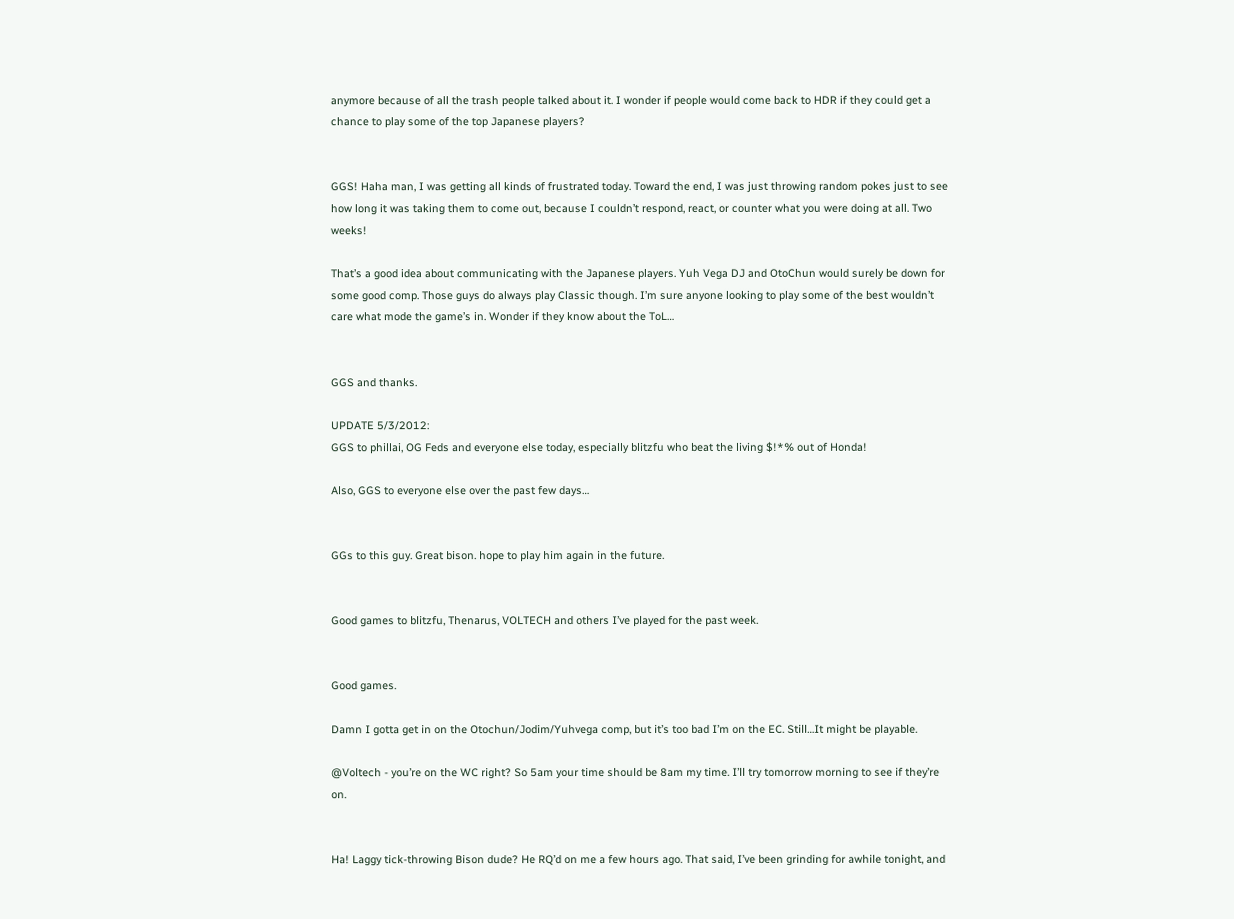anymore because of all the trash people talked about it. I wonder if people would come back to HDR if they could get a chance to play some of the top Japanese players?


GGS! Haha man, I was getting all kinds of frustrated today. Toward the end, I was just throwing random pokes just to see how long it was taking them to come out, because I couldn’t respond, react, or counter what you were doing at all. Two weeks!

That’s a good idea about communicating with the Japanese players. Yuh Vega DJ and OtoChun would surely be down for some good comp. Those guys do always play Classic though. I’m sure anyone looking to play some of the best wouldn’t care what mode the game’s in. Wonder if they know about the ToL…


GGS and thanks.

UPDATE 5/3/2012:
GGS to phillai, OG Feds and everyone else today, especially blitzfu who beat the living $!*% out of Honda!

Also, GGS to everyone else over the past few days…


GGs to this guy. Great bison. hope to play him again in the future.


Good games to blitzfu, Thenarus, VOLTECH and others I’ve played for the past week.


Good games.

Damn I gotta get in on the Otochun/Jodim/Yuhvega comp, but it’s too bad I’m on the EC. Still…It might be playable.

@Voltech - you’re on the WC right? So 5am your time should be 8am my time. I’ll try tomorrow morning to see if they’re on.


Ha! Laggy tick-throwing Bison dude? He RQ’d on me a few hours ago. That said, I’ve been grinding for awhile tonight, and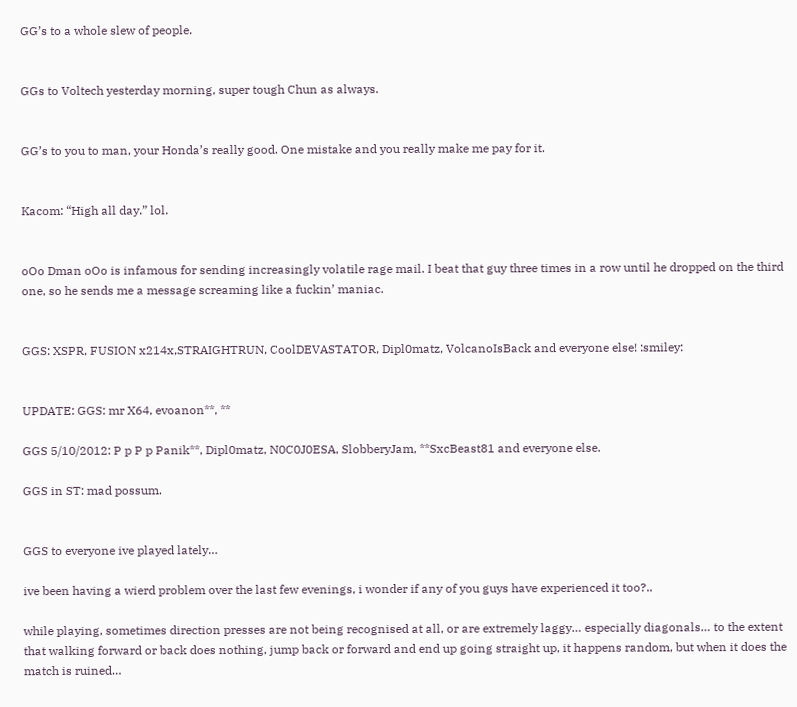GG’s to a whole slew of people.


GGs to Voltech yesterday morning, super tough Chun as always.


GG’s to you to man, your Honda’s really good. One mistake and you really make me pay for it.


Kacom: “High all day.” lol.


oOo Dman oOo is infamous for sending increasingly volatile rage mail. I beat that guy three times in a row until he dropped on the third one, so he sends me a message screaming like a fuckin’ maniac.


GGS: XSPR, FUSION x214x,STRAIGHTRUN, CoolDEVASTATOR, Dipl0matz, VolcanoIsBack and everyone else! :smiley:


UPDATE: GGS: mr X64, evoanon**, **

GGS 5/10/2012: P p P p Panik**, Dipl0matz, N0C0J0ESA, SlobberyJam, **SxcBeast81 and everyone else.

GGS in ST: mad possum.


GGS to everyone ive played lately…

ive been having a wierd problem over the last few evenings, i wonder if any of you guys have experienced it too?..

while playing, sometimes direction presses are not being recognised at all, or are extremely laggy… especially diagonals… to the extent that walking forward or back does nothing, jump back or forward and end up going straight up, it happens random, but when it does the match is ruined…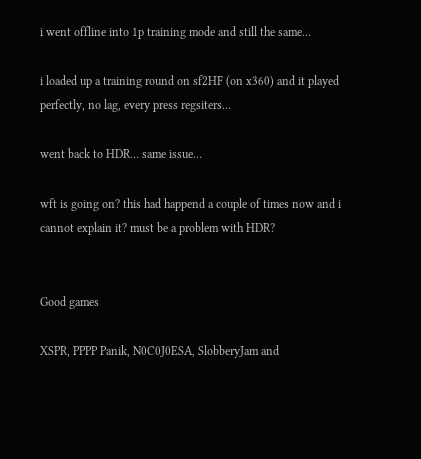i went offline into 1p training mode and still the same…

i loaded up a training round on sf2HF (on x360) and it played perfectly, no lag, every press regsiters…

went back to HDR… same issue…

wft is going on? this had happend a couple of times now and i cannot explain it? must be a problem with HDR?


Good games

XSPR, PPPP Panik, N0C0J0ESA, SlobberyJam and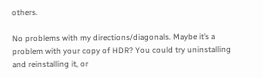others.

No problems with my directions/diagonals. Maybe it’s a problem with your copy of HDR? You could try uninstalling and reinstalling it, or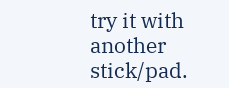try it with another stick/pad.